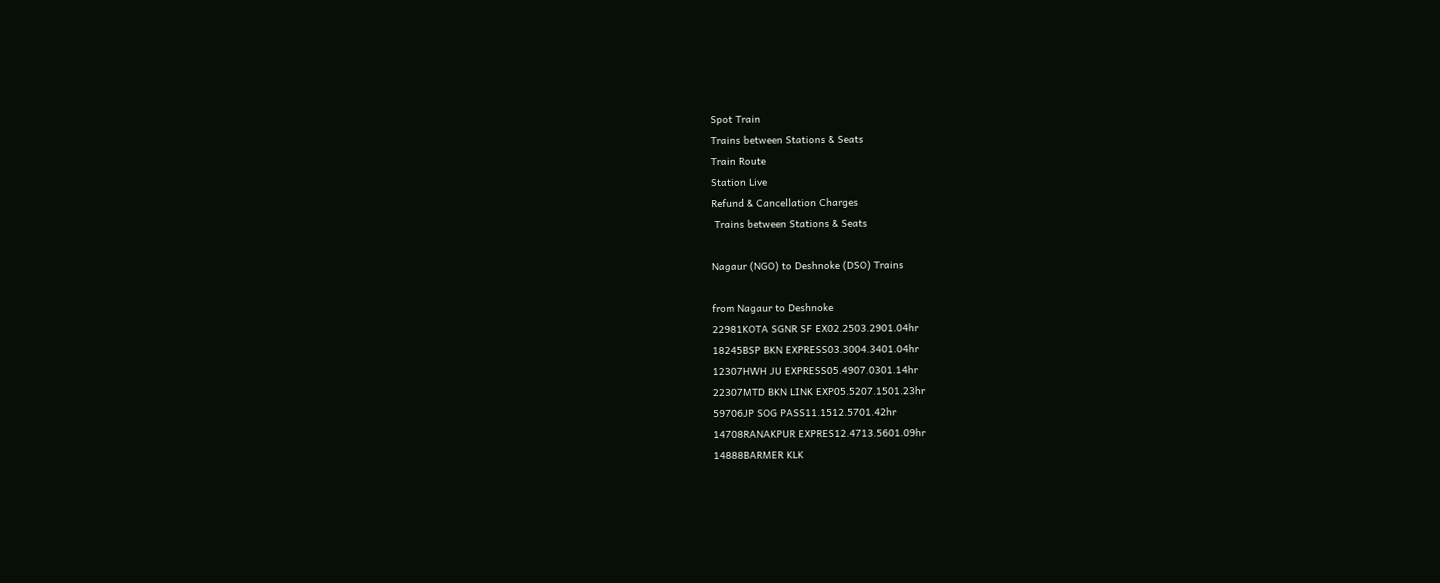Spot Train
Trains between Stations & Seats
Train Route
Station Live
Refund & Cancellation Charges
 Trains between Stations & Seats

Nagaur (NGO) to Deshnoke (DSO) Trains

from Nagaur to Deshnoke
22981KOTA SGNR SF EX02.2503.2901.04hr
18245BSP BKN EXPRESS03.3004.3401.04hr
12307HWH JU EXPRESS05.4907.0301.14hr
22307MTD BKN LINK EXP05.5207.1501.23hr
59706JP SOG PASS11.1512.5701.42hr
14708RANAKPUR EXPRES12.4713.5601.09hr
14888BARMER KLK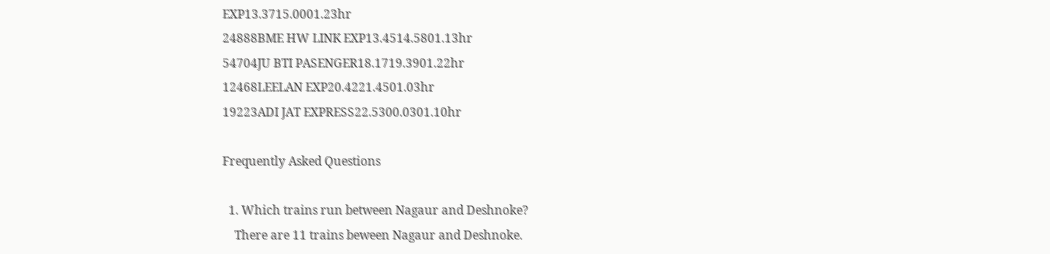EXP13.3715.0001.23hr
24888BME HW LINK EXP13.4514.5801.13hr
54704JU BTI PASENGER18.1719.3901.22hr
12468LEELAN EXP20.4221.4501.03hr
19223ADI JAT EXPRESS22.5300.0301.10hr

Frequently Asked Questions

  1. Which trains run between Nagaur and Deshnoke?
    There are 11 trains beween Nagaur and Deshnoke.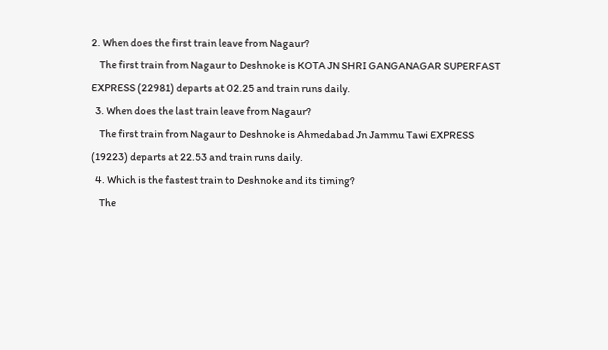2. When does the first train leave from Nagaur?
    The first train from Nagaur to Deshnoke is KOTA JN SHRI GANGANAGAR SUPERFAST EXPRESS (22981) departs at 02.25 and train runs daily.
  3. When does the last train leave from Nagaur?
    The first train from Nagaur to Deshnoke is Ahmedabad Jn Jammu Tawi EXPRESS (19223) departs at 22.53 and train runs daily.
  4. Which is the fastest train to Deshnoke and its timing?
    The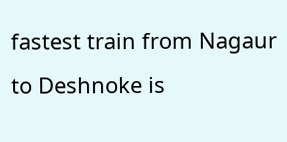fastest train from Nagaur to Deshnoke is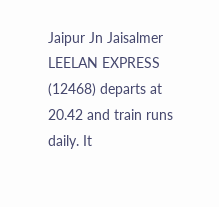Jaipur Jn Jaisalmer LEELAN EXPRESS (12468) departs at 20.42 and train runs daily. It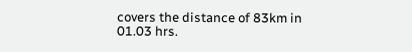covers the distance of 83km in 01.03 hrs.